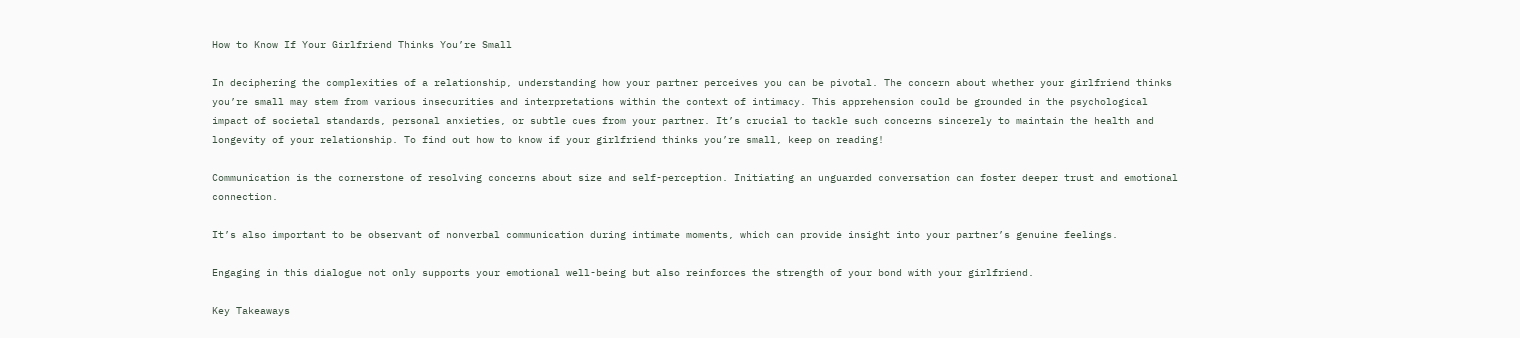How to Know If Your Girlfriend Thinks You’re Small

In deciphering the complexities of a relationship, understanding how your partner perceives you can be pivotal. The concern about whether your girlfriend thinks you’re small may stem from various insecurities and interpretations within the context of intimacy. This apprehension could be grounded in the psychological impact of societal standards, personal anxieties, or subtle cues from your partner. It’s crucial to tackle such concerns sincerely to maintain the health and longevity of your relationship. To find out how to know if your girlfriend thinks you’re small, keep on reading!

Communication is the cornerstone of resolving concerns about size and self-perception. Initiating an unguarded conversation can foster deeper trust and emotional connection.

It’s also important to be observant of nonverbal communication during intimate moments, which can provide insight into your partner’s genuine feelings.

Engaging in this dialogue not only supports your emotional well-being but also reinforces the strength of your bond with your girlfriend.

Key Takeaways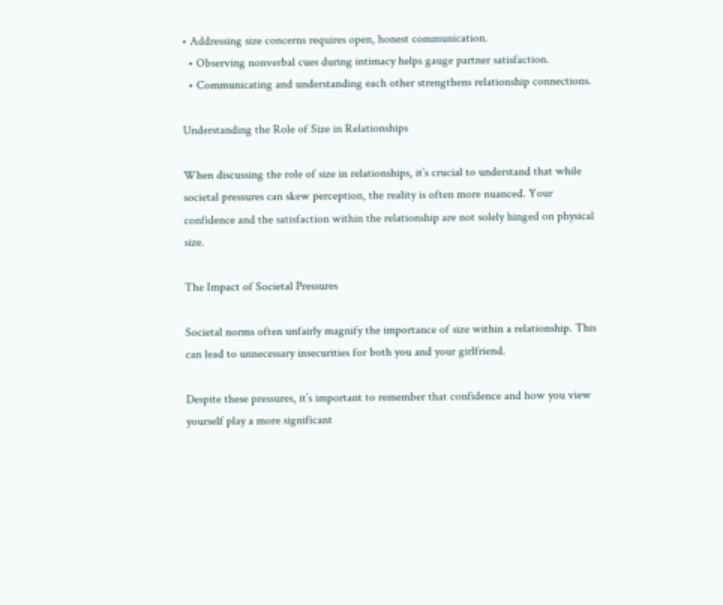• Addressing size concerns requires open, honest communication.
  • Observing nonverbal cues during intimacy helps gauge partner satisfaction.
  • Communicating and understanding each other strengthens relationship connections.

Understanding the Role of Size in Relationships

When discussing the role of size in relationships, it’s crucial to understand that while societal pressures can skew perception, the reality is often more nuanced. Your confidence and the satisfaction within the relationship are not solely hinged on physical size.

The Impact of Societal Pressures

Societal norms often unfairly magnify the importance of size within a relationship. This can lead to unnecessary insecurities for both you and your girlfriend.

Despite these pressures, it’s important to remember that confidence and how you view yourself play a more significant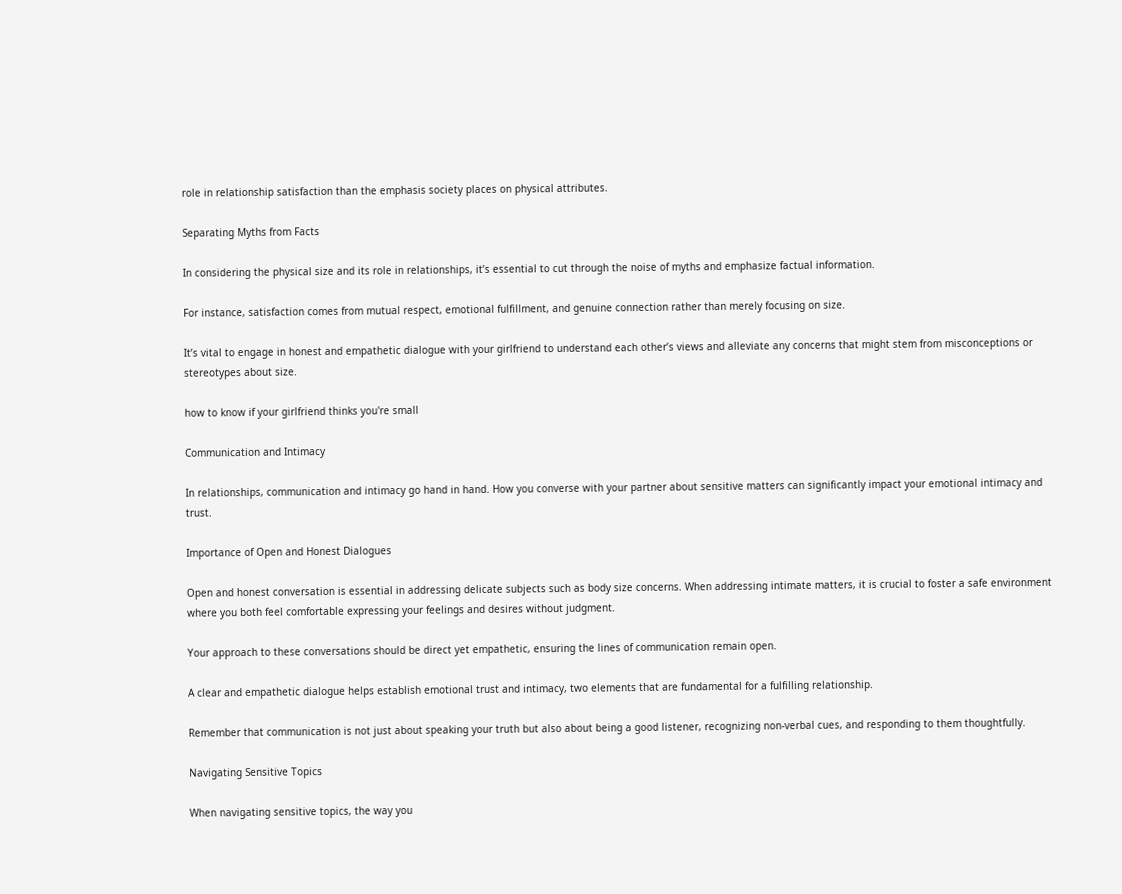role in relationship satisfaction than the emphasis society places on physical attributes.

Separating Myths from Facts

In considering the physical size and its role in relationships, it’s essential to cut through the noise of myths and emphasize factual information.

For instance, satisfaction comes from mutual respect, emotional fulfillment, and genuine connection rather than merely focusing on size.

It’s vital to engage in honest and empathetic dialogue with your girlfriend to understand each other’s views and alleviate any concerns that might stem from misconceptions or stereotypes about size.

how to know if your girlfriend thinks you're small

Communication and Intimacy

In relationships, communication and intimacy go hand in hand. How you converse with your partner about sensitive matters can significantly impact your emotional intimacy and trust.

Importance of Open and Honest Dialogues

Open and honest conversation is essential in addressing delicate subjects such as body size concerns. When addressing intimate matters, it is crucial to foster a safe environment where you both feel comfortable expressing your feelings and desires without judgment.

Your approach to these conversations should be direct yet empathetic, ensuring the lines of communication remain open.

A clear and empathetic dialogue helps establish emotional trust and intimacy, two elements that are fundamental for a fulfilling relationship.

Remember that communication is not just about speaking your truth but also about being a good listener, recognizing non-verbal cues, and responding to them thoughtfully.

Navigating Sensitive Topics

When navigating sensitive topics, the way you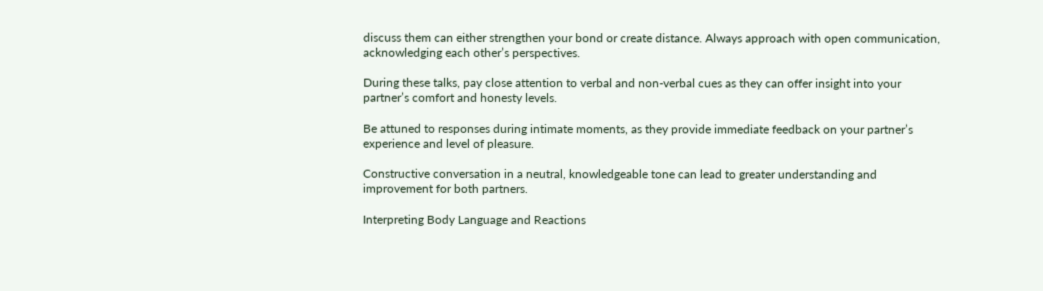discuss them can either strengthen your bond or create distance. Always approach with open communication, acknowledging each other’s perspectives.

During these talks, pay close attention to verbal and non-verbal cues as they can offer insight into your partner’s comfort and honesty levels.

Be attuned to responses during intimate moments, as they provide immediate feedback on your partner’s experience and level of pleasure.

Constructive conversation in a neutral, knowledgeable tone can lead to greater understanding and improvement for both partners.

Interpreting Body Language and Reactions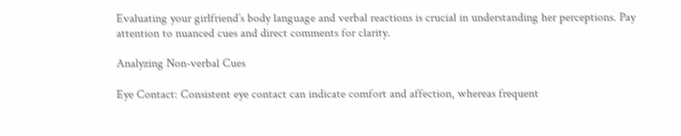Evaluating your girlfriend’s body language and verbal reactions is crucial in understanding her perceptions. Pay attention to nuanced cues and direct comments for clarity.

Analyzing Non-verbal Cues

Eye Contact: Consistent eye contact can indicate comfort and affection, whereas frequent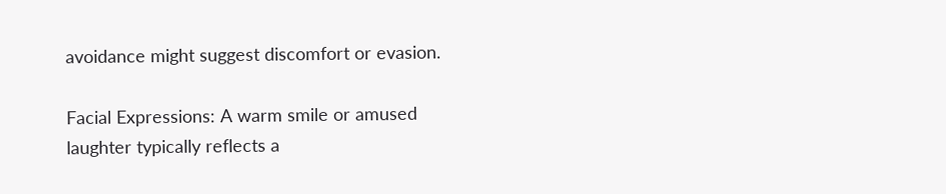avoidance might suggest discomfort or evasion.

Facial Expressions: A warm smile or amused laughter typically reflects a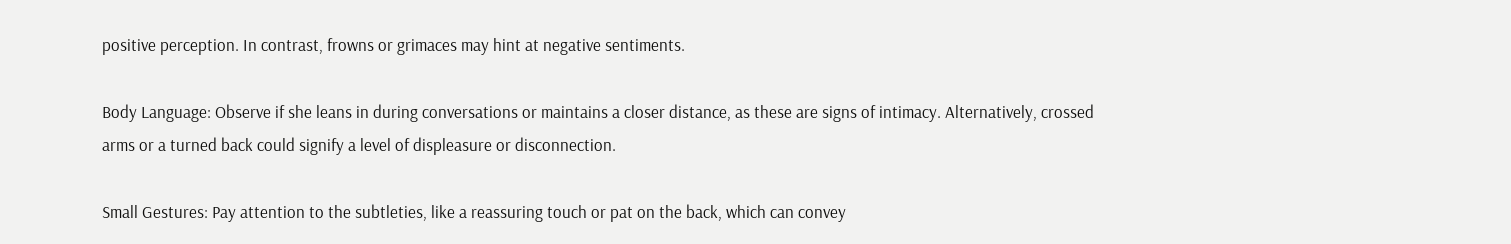positive perception. In contrast, frowns or grimaces may hint at negative sentiments.

Body Language: Observe if she leans in during conversations or maintains a closer distance, as these are signs of intimacy. Alternatively, crossed arms or a turned back could signify a level of displeasure or disconnection.

Small Gestures: Pay attention to the subtleties, like a reassuring touch or pat on the back, which can convey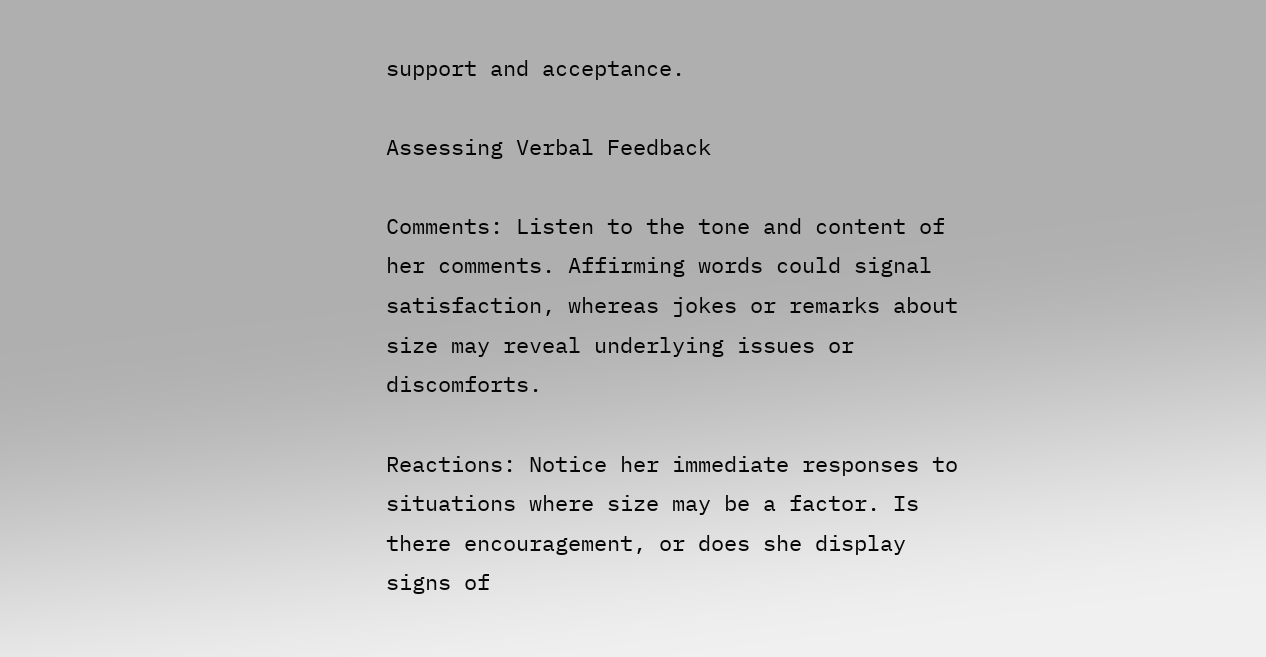support and acceptance.

Assessing Verbal Feedback

Comments: Listen to the tone and content of her comments. Affirming words could signal satisfaction, whereas jokes or remarks about size may reveal underlying issues or discomforts.

Reactions: Notice her immediate responses to situations where size may be a factor. Is there encouragement, or does she display signs of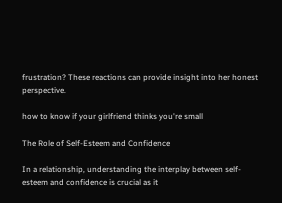frustration? These reactions can provide insight into her honest perspective.

how to know if your girlfriend thinks you're small

The Role of Self-Esteem and Confidence

In a relationship, understanding the interplay between self-esteem and confidence is crucial as it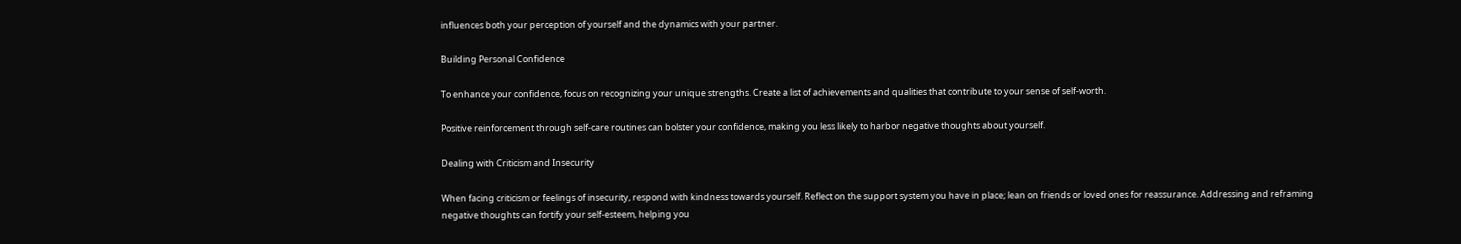influences both your perception of yourself and the dynamics with your partner.

Building Personal Confidence

To enhance your confidence, focus on recognizing your unique strengths. Create a list of achievements and qualities that contribute to your sense of self-worth.

Positive reinforcement through self-care routines can bolster your confidence, making you less likely to harbor negative thoughts about yourself.

Dealing with Criticism and Insecurity

When facing criticism or feelings of insecurity, respond with kindness towards yourself. Reflect on the support system you have in place; lean on friends or loved ones for reassurance. Addressing and reframing negative thoughts can fortify your self-esteem, helping you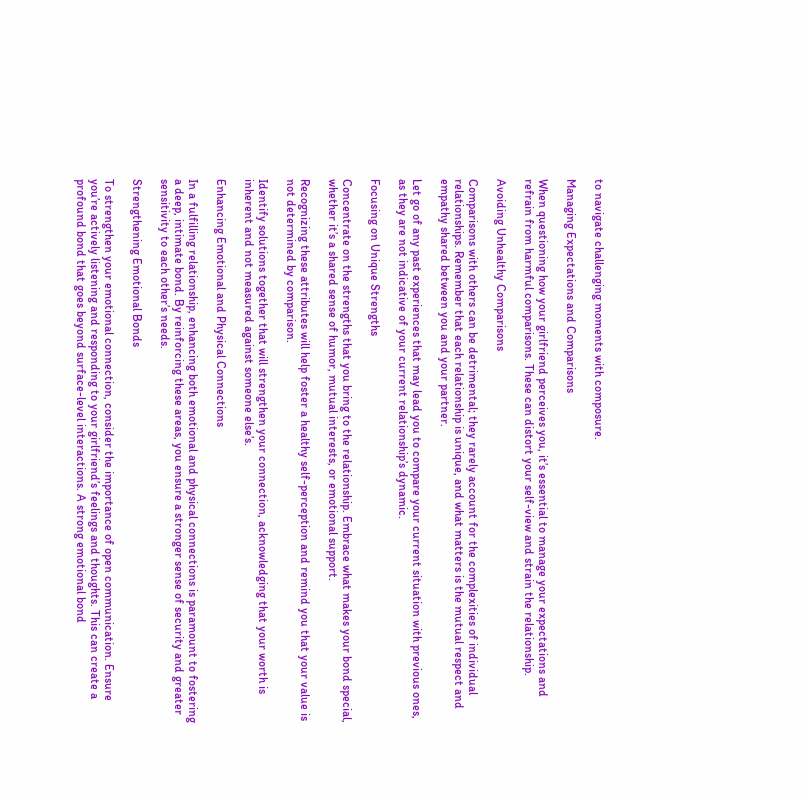to navigate challenging moments with composure.

Managing Expectations and Comparisons

When questioning how your girlfriend perceives you, it’s essential to manage your expectations and refrain from harmful comparisons. These can distort your self-view and strain the relationship.

Avoiding Unhealthy Comparisons

Comparisons with others can be detrimental; they rarely account for the complexities of individual relationships. Remember that each relationship is unique, and what matters is the mutual respect and empathy shared between you and your partner.

Let go of any past experiences that may lead you to compare your current situation with previous ones, as they are not indicative of your current relationship’s dynamic.

Focusing on Unique Strengths

Concentrate on the strengths that you bring to the relationship. Embrace what makes your bond special, whether it’s a shared sense of humor, mutual interests, or emotional support.

Recognizing these attributes will help foster a healthy self-perception and remind you that your value is not determined by comparison.

Identify solutions together that will strengthen your connection, acknowledging that your worth is inherent and not measured against someone else’s.

Enhancing Emotional and Physical Connections

In a fulfilling relationship, enhancing both emotional and physical connections is paramount to fostering a deep, intimate bond. By reinforcing these areas, you ensure a stronger sense of security and greater sensitivity to each other’s needs.

Strengthening Emotional Bonds

To strengthen your emotional connection, consider the importance of open communication. Ensure you’re actively listening and responding to your girlfriend’s feelings and thoughts. This can create a profound bond that goes beyond surface-level interactions. A strong emotional bond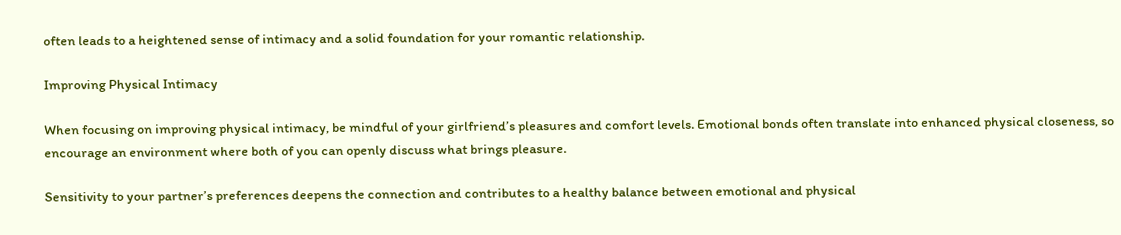often leads to a heightened sense of intimacy and a solid foundation for your romantic relationship.

Improving Physical Intimacy

When focusing on improving physical intimacy, be mindful of your girlfriend’s pleasures and comfort levels. Emotional bonds often translate into enhanced physical closeness, so encourage an environment where both of you can openly discuss what brings pleasure.

Sensitivity to your partner’s preferences deepens the connection and contributes to a healthy balance between emotional and physical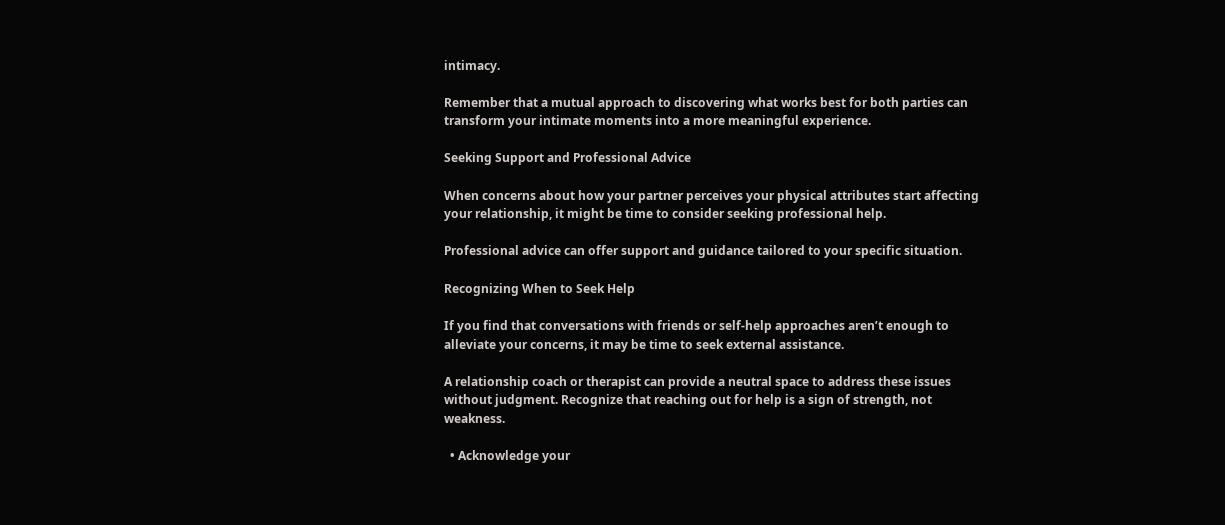intimacy.

Remember that a mutual approach to discovering what works best for both parties can transform your intimate moments into a more meaningful experience.

Seeking Support and Professional Advice

When concerns about how your partner perceives your physical attributes start affecting your relationship, it might be time to consider seeking professional help.

Professional advice can offer support and guidance tailored to your specific situation.

Recognizing When to Seek Help

If you find that conversations with friends or self-help approaches aren’t enough to alleviate your concerns, it may be time to seek external assistance.

A relationship coach or therapist can provide a neutral space to address these issues without judgment. Recognize that reaching out for help is a sign of strength, not weakness.

  • Acknowledge your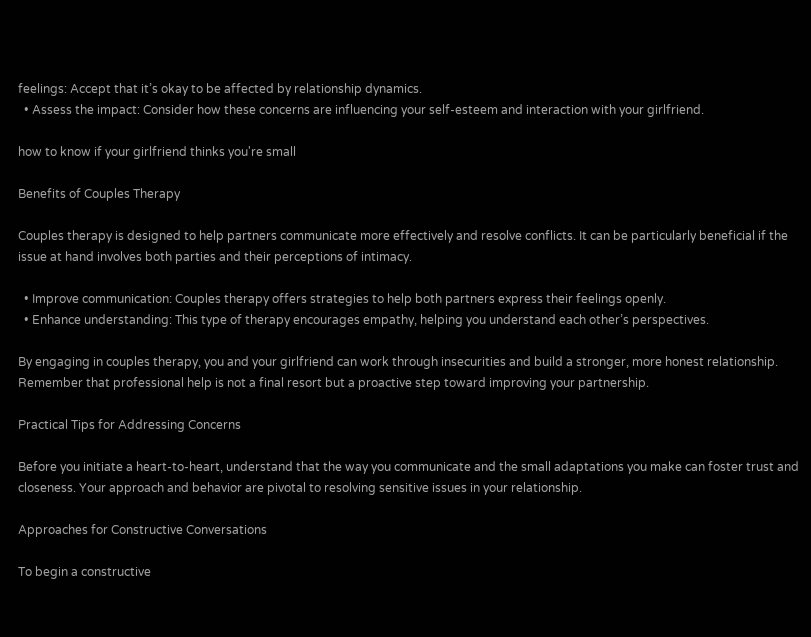feelings: Accept that it’s okay to be affected by relationship dynamics.
  • Assess the impact: Consider how these concerns are influencing your self-esteem and interaction with your girlfriend.

how to know if your girlfriend thinks you're small

Benefits of Couples Therapy

Couples therapy is designed to help partners communicate more effectively and resolve conflicts. It can be particularly beneficial if the issue at hand involves both parties and their perceptions of intimacy.

  • Improve communication: Couples therapy offers strategies to help both partners express their feelings openly.
  • Enhance understanding: This type of therapy encourages empathy, helping you understand each other’s perspectives.

By engaging in couples therapy, you and your girlfriend can work through insecurities and build a stronger, more honest relationship. Remember that professional help is not a final resort but a proactive step toward improving your partnership.

Practical Tips for Addressing Concerns

Before you initiate a heart-to-heart, understand that the way you communicate and the small adaptations you make can foster trust and closeness. Your approach and behavior are pivotal to resolving sensitive issues in your relationship.

Approaches for Constructive Conversations

To begin a constructive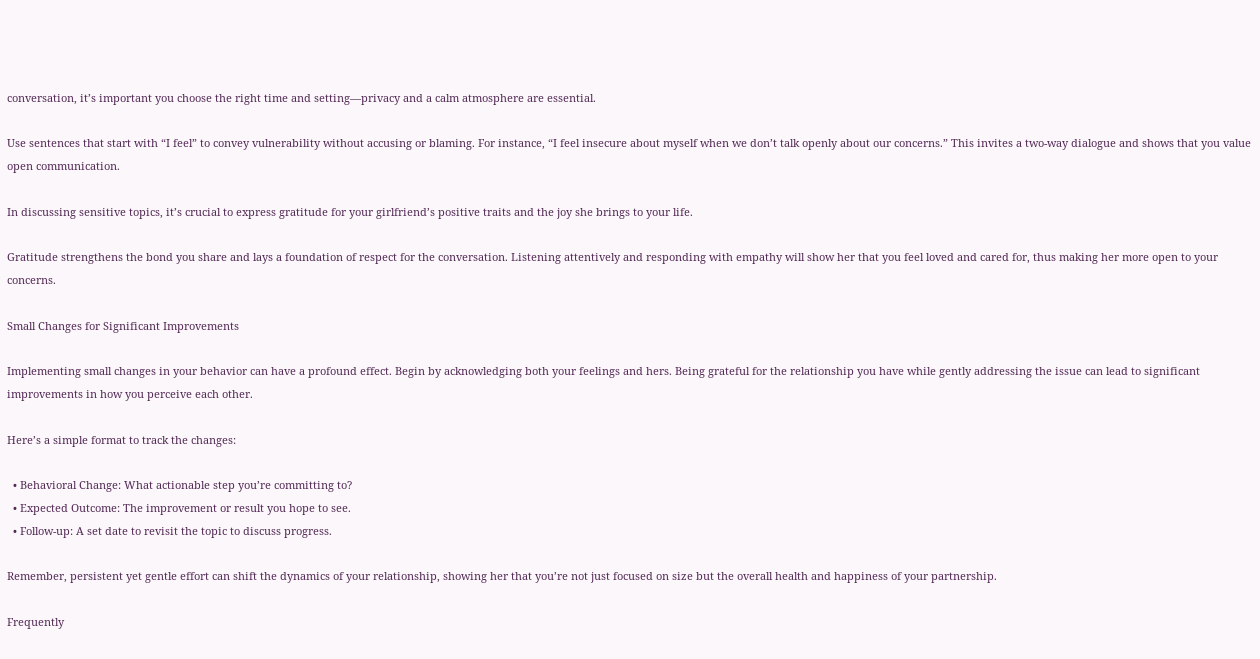conversation, it’s important you choose the right time and setting—privacy and a calm atmosphere are essential.

Use sentences that start with “I feel” to convey vulnerability without accusing or blaming. For instance, “I feel insecure about myself when we don’t talk openly about our concerns.” This invites a two-way dialogue and shows that you value open communication.

In discussing sensitive topics, it’s crucial to express gratitude for your girlfriend’s positive traits and the joy she brings to your life.

Gratitude strengthens the bond you share and lays a foundation of respect for the conversation. Listening attentively and responding with empathy will show her that you feel loved and cared for, thus making her more open to your concerns.

Small Changes for Significant Improvements

Implementing small changes in your behavior can have a profound effect. Begin by acknowledging both your feelings and hers. Being grateful for the relationship you have while gently addressing the issue can lead to significant improvements in how you perceive each other.

Here’s a simple format to track the changes:

  • Behavioral Change: What actionable step you’re committing to?
  • Expected Outcome: The improvement or result you hope to see.
  • Follow-up: A set date to revisit the topic to discuss progress.

Remember, persistent yet gentle effort can shift the dynamics of your relationship, showing her that you’re not just focused on size but the overall health and happiness of your partnership.

Frequently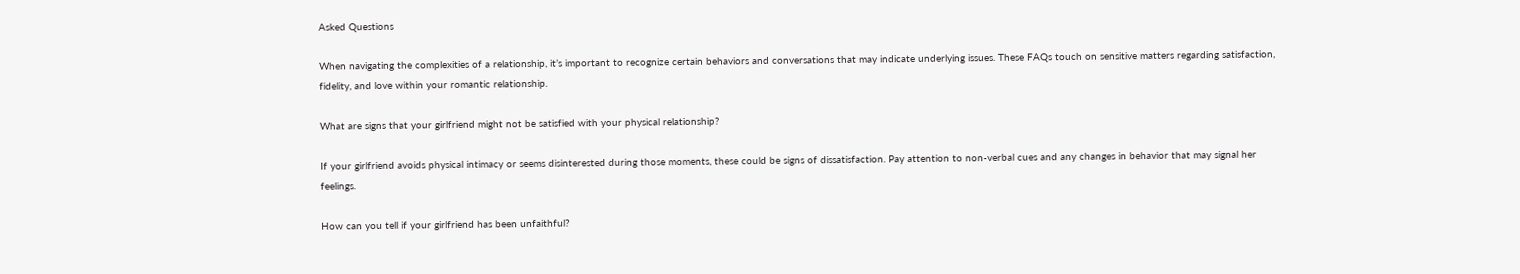Asked Questions

When navigating the complexities of a relationship, it’s important to recognize certain behaviors and conversations that may indicate underlying issues. These FAQs touch on sensitive matters regarding satisfaction, fidelity, and love within your romantic relationship.

What are signs that your girlfriend might not be satisfied with your physical relationship?

If your girlfriend avoids physical intimacy or seems disinterested during those moments, these could be signs of dissatisfaction. Pay attention to non-verbal cues and any changes in behavior that may signal her feelings.

How can you tell if your girlfriend has been unfaithful?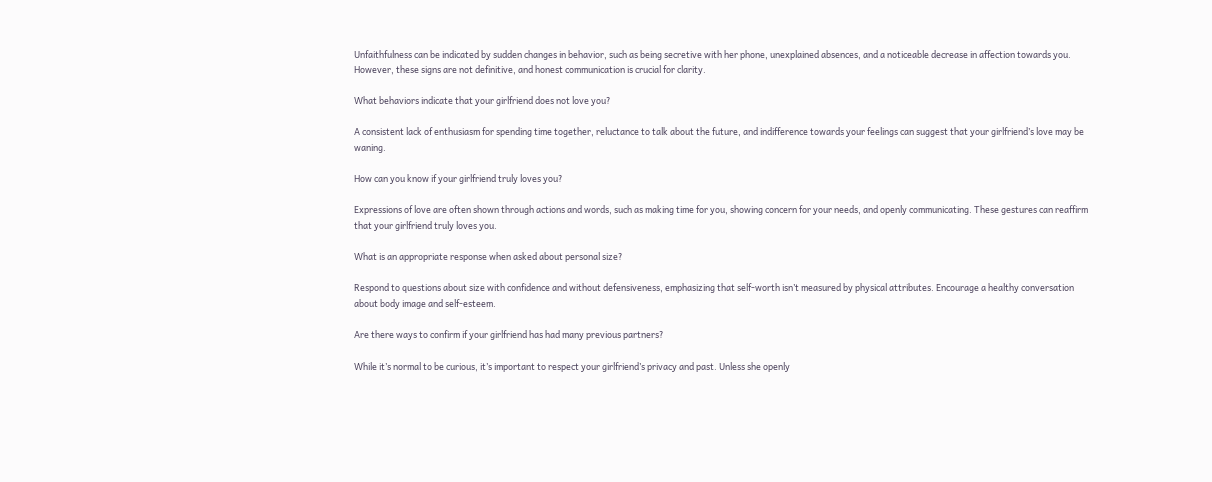Unfaithfulness can be indicated by sudden changes in behavior, such as being secretive with her phone, unexplained absences, and a noticeable decrease in affection towards you. However, these signs are not definitive, and honest communication is crucial for clarity.

What behaviors indicate that your girlfriend does not love you?

A consistent lack of enthusiasm for spending time together, reluctance to talk about the future, and indifference towards your feelings can suggest that your girlfriend’s love may be waning.

How can you know if your girlfriend truly loves you?

Expressions of love are often shown through actions and words, such as making time for you, showing concern for your needs, and openly communicating. These gestures can reaffirm that your girlfriend truly loves you.

What is an appropriate response when asked about personal size?

Respond to questions about size with confidence and without defensiveness, emphasizing that self-worth isn’t measured by physical attributes. Encourage a healthy conversation about body image and self-esteem.

Are there ways to confirm if your girlfriend has had many previous partners?

While it’s normal to be curious, it’s important to respect your girlfriend’s privacy and past. Unless she openly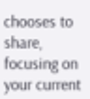chooses to share, focusing on your current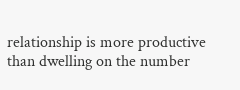relationship is more productive than dwelling on the number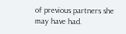of previous partners she may have had.